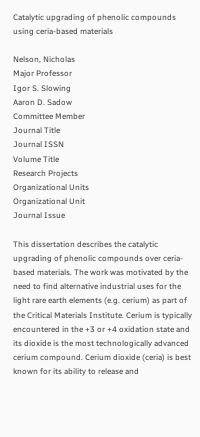Catalytic upgrading of phenolic compounds using ceria-based materials

Nelson, Nicholas
Major Professor
Igor S. Slowing
Aaron D. Sadow
Committee Member
Journal Title
Journal ISSN
Volume Title
Research Projects
Organizational Units
Organizational Unit
Journal Issue

This dissertation describes the catalytic upgrading of phenolic compounds over ceria-based materials. The work was motivated by the need to find alternative industrial uses for the light rare earth elements (e.g. cerium) as part of the Critical Materials Institute. Cerium is typically encountered in the +3 or +4 oxidation state and its dioxide is the most technologically advanced cerium compound. Cerium dioxide (ceria) is best known for its ability to release and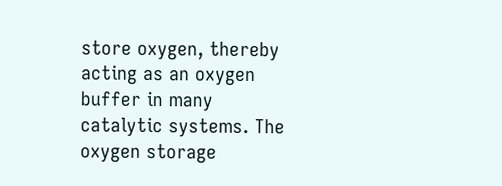store oxygen, thereby acting as an oxygen buffer in many catalytic systems. The oxygen storage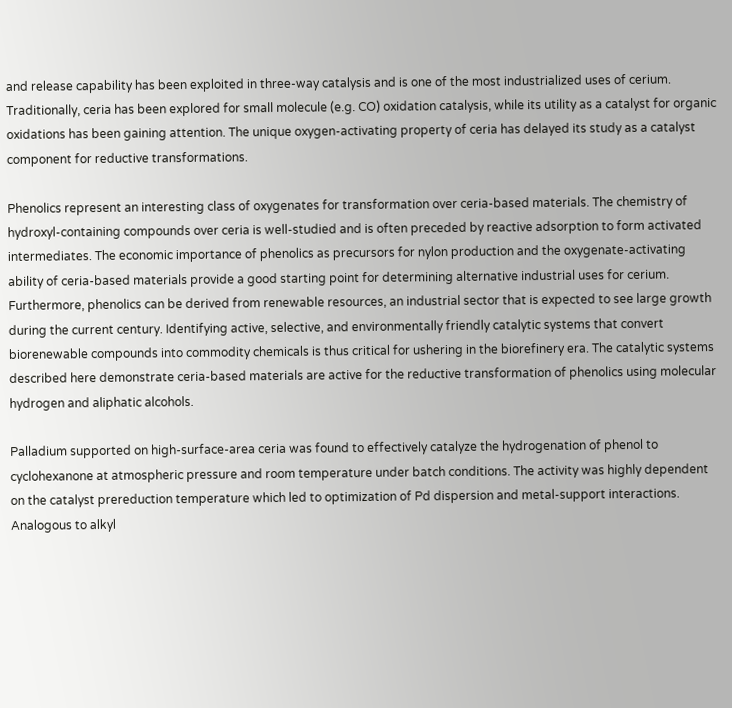and release capability has been exploited in three-way catalysis and is one of the most industrialized uses of cerium. Traditionally, ceria has been explored for small molecule (e.g. CO) oxidation catalysis, while its utility as a catalyst for organic oxidations has been gaining attention. The unique oxygen-activating property of ceria has delayed its study as a catalyst component for reductive transformations.

Phenolics represent an interesting class of oxygenates for transformation over ceria-based materials. The chemistry of hydroxyl-containing compounds over ceria is well-studied and is often preceded by reactive adsorption to form activated intermediates. The economic importance of phenolics as precursors for nylon production and the oxygenate-activating ability of ceria-based materials provide a good starting point for determining alternative industrial uses for cerium. Furthermore, phenolics can be derived from renewable resources, an industrial sector that is expected to see large growth during the current century. Identifying active, selective, and environmentally friendly catalytic systems that convert biorenewable compounds into commodity chemicals is thus critical for ushering in the biorefinery era. The catalytic systems described here demonstrate ceria-based materials are active for the reductive transformation of phenolics using molecular hydrogen and aliphatic alcohols.

Palladium supported on high-surface-area ceria was found to effectively catalyze the hydrogenation of phenol to cyclohexanone at atmospheric pressure and room temperature under batch conditions. The activity was highly dependent on the catalyst prereduction temperature which led to optimization of Pd dispersion and metal-support interactions. Analogous to alkyl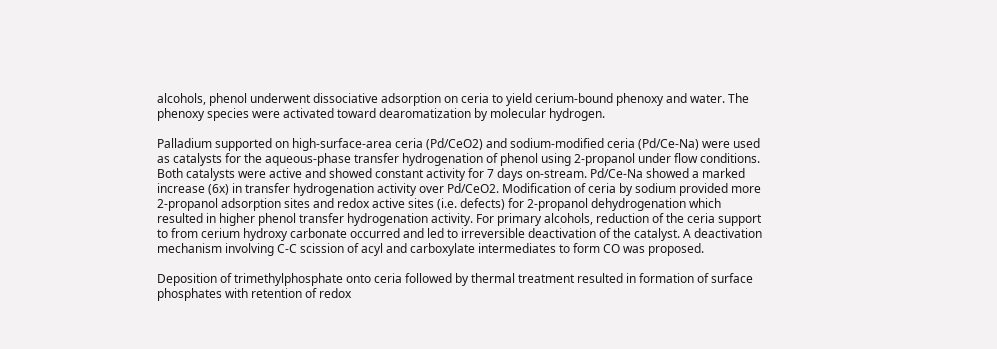alcohols, phenol underwent dissociative adsorption on ceria to yield cerium-bound phenoxy and water. The phenoxy species were activated toward dearomatization by molecular hydrogen.

Palladium supported on high-surface-area ceria (Pd/CeO2) and sodium-modified ceria (Pd/Ce-Na) were used as catalysts for the aqueous-phase transfer hydrogenation of phenol using 2-propanol under flow conditions. Both catalysts were active and showed constant activity for 7 days on-stream. Pd/Ce-Na showed a marked increase (6x) in transfer hydrogenation activity over Pd/CeO2. Modification of ceria by sodium provided more 2-propanol adsorption sites and redox active sites (i.e. defects) for 2-propanol dehydrogenation which resulted in higher phenol transfer hydrogenation activity. For primary alcohols, reduction of the ceria support to from cerium hydroxy carbonate occurred and led to irreversible deactivation of the catalyst. A deactivation mechanism involving C-C scission of acyl and carboxylate intermediates to form CO was proposed.

Deposition of trimethylphosphate onto ceria followed by thermal treatment resulted in formation of surface phosphates with retention of redox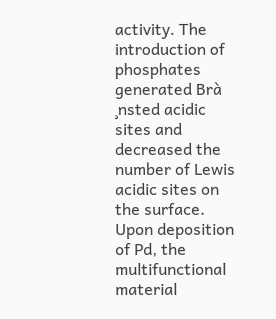activity. The introduction of phosphates generated Brà ¸nsted acidic sites and decreased the number of Lewis acidic sites on the surface. Upon deposition of Pd, the multifunctional material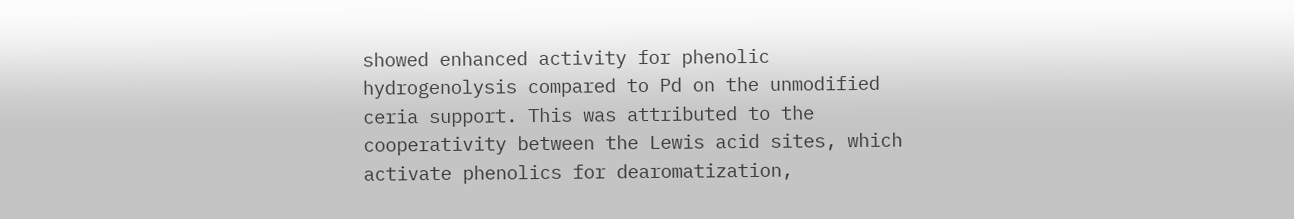showed enhanced activity for phenolic hydrogenolysis compared to Pd on the unmodified ceria support. This was attributed to the cooperativity between the Lewis acid sites, which activate phenolics for dearomatization,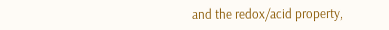and the redox/acid property,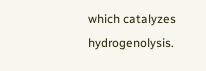which catalyzes hydrogenolysis.